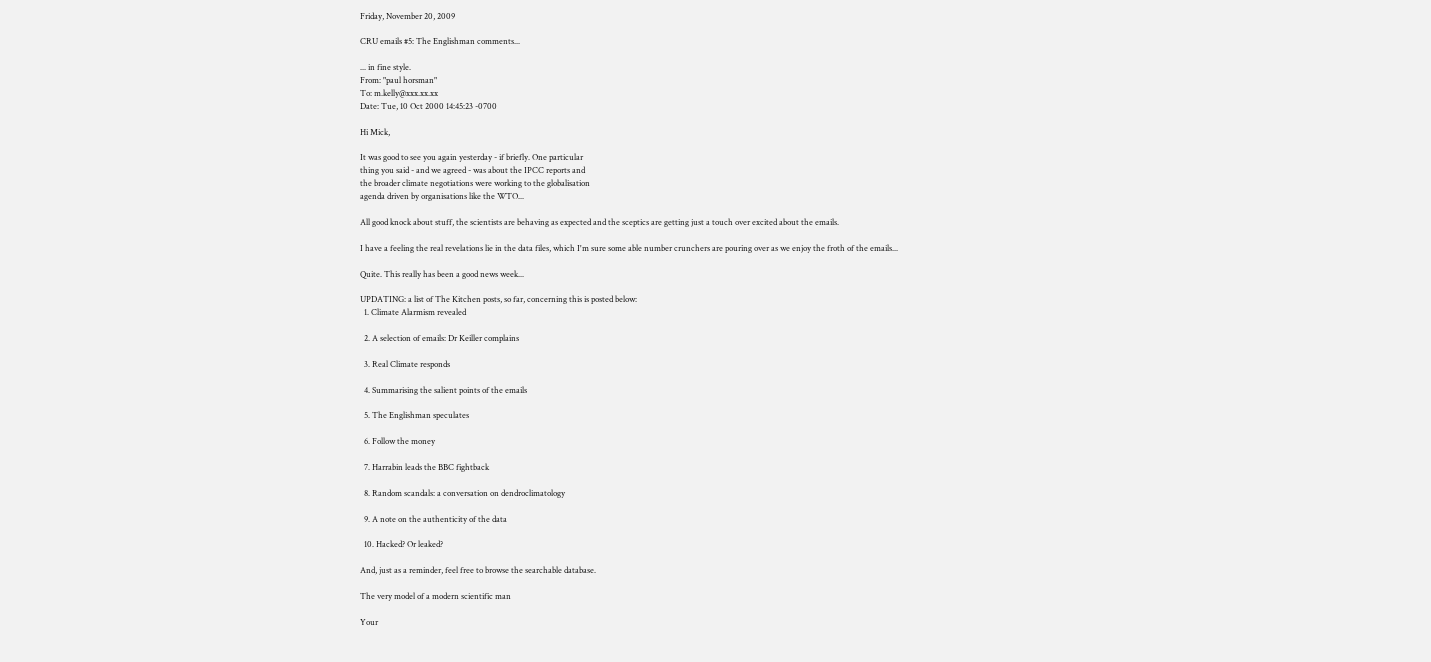Friday, November 20, 2009

CRU emails #5: The Englishman comments...

... in fine style.
From: "paul horsman"
To: m.kelly@xxx.xx.xx
Date: Tue, 10 Oct 2000 14:45:23 -0700

Hi Mick,

It was good to see you again yesterday - if briefly. One particular
thing you said - and we agreed - was about the IPCC reports and
the broader climate negotiations were working to the globalisation
agenda driven by organisations like the WTO...

All good knock about stuff, the scientists are behaving as expected and the sceptics are getting just a touch over excited about the emails.

I have a feeling the real revelations lie in the data files, which I'm sure some able number crunchers are pouring over as we enjoy the froth of the emails...

Quite. This really has been a good news week...

UPDATING: a list of The Kitchen posts, so far, concerning this is posted below:
  1. Climate Alarmism revealed

  2. A selection of emails: Dr Keiller complains

  3. Real Climate responds

  4. Summarising the salient points of the emails

  5. The Englishman speculates

  6. Follow the money

  7. Harrabin leads the BBC fightback

  8. Random scandals: a conversation on dendroclimatology

  9. A note on the authenticity of the data

  10. Hacked? Or leaked?

And, just as a reminder, feel free to browse the searchable database.

The very model of a modern scientific man

Your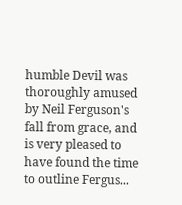humble Devil was thoroughly amused by Neil Ferguson's fall from grace, and is very pleased to have found the time to outline Fergus...